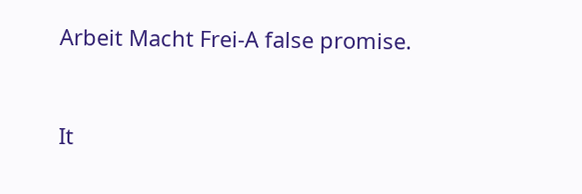Arbeit Macht Frei-A false promise.


It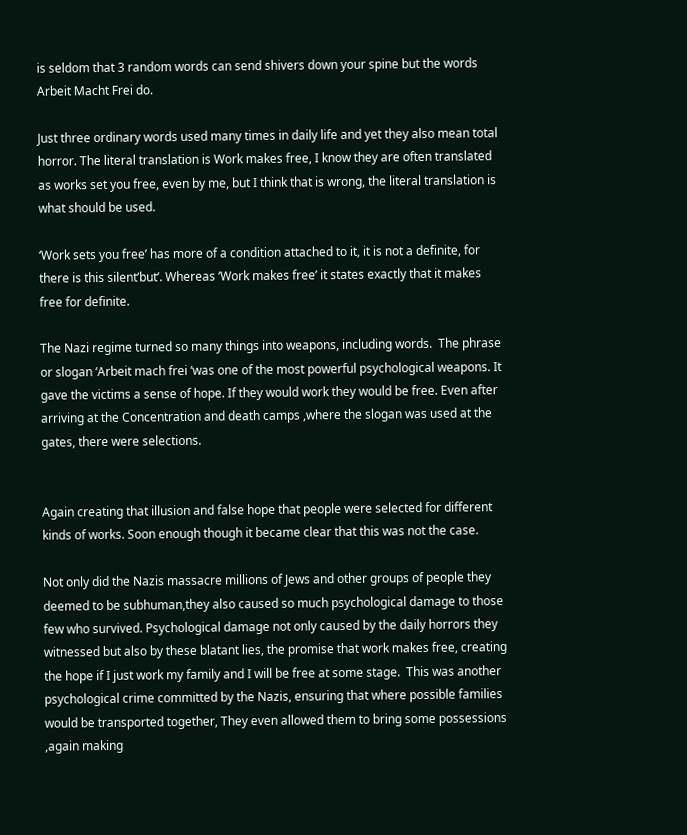is seldom that 3 random words can send shivers down your spine but the words Arbeit Macht Frei do.

Just three ordinary words used many times in daily life and yet they also mean total horror. The literal translation is Work makes free, I know they are often translated as works set you free, even by me, but I think that is wrong, the literal translation is what should be used.

‘Work sets you free’ has more of a condition attached to it, it is not a definite, for there is this silent’but’. Whereas ‘Work makes free’ it states exactly that it makes free for definite.

The Nazi regime turned so many things into weapons, including words.  The phrase or slogan ‘Arbeit mach frei ‘was one of the most powerful psychological weapons. It gave the victims a sense of hope. If they would work they would be free. Even after arriving at the Concentration and death camps ,where the slogan was used at the gates, there were selections.


Again creating that illusion and false hope that people were selected for different kinds of works. Soon enough though it became clear that this was not the case.

Not only did the Nazis massacre millions of Jews and other groups of people they deemed to be subhuman,they also caused so much psychological damage to those few who survived. Psychological damage not only caused by the daily horrors they witnessed but also by these blatant lies, the promise that work makes free, creating the hope if I just work my family and I will be free at some stage.  This was another psychological crime committed by the Nazis, ensuring that where possible families would be transported together, They even allowed them to bring some possessions ,again making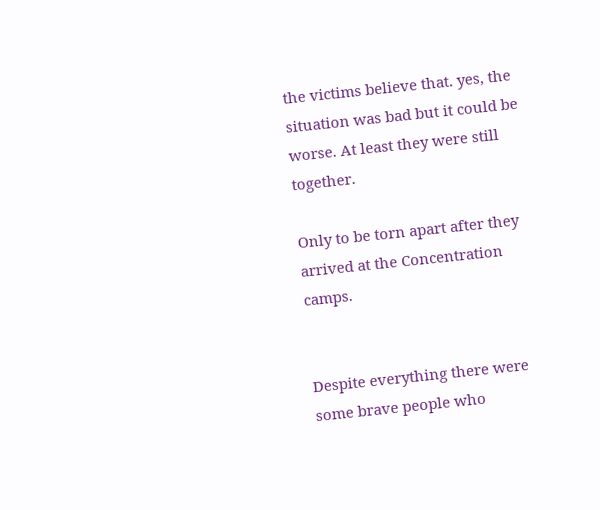the victims believe that. yes, the situation was bad but it could be worse. At least they were still together.

Only to be torn apart after they arrived at the Concentration camps.


Despite everything there were some brave people who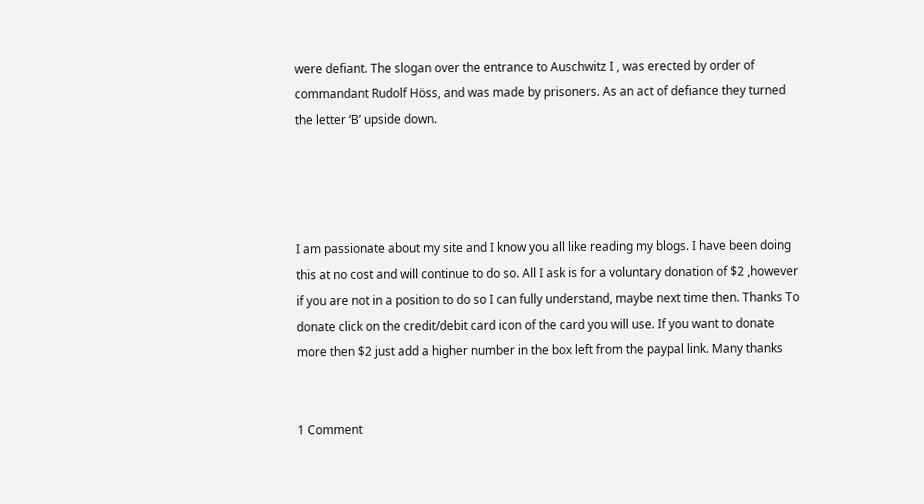were defiant. The slogan over the entrance to Auschwitz I , was erected by order of commandant Rudolf Höss, and was made by prisoners. As an act of defiance they turned the letter ‘B’ upside down.




I am passionate about my site and I know you all like reading my blogs. I have been doing this at no cost and will continue to do so. All I ask is for a voluntary donation of $2 ,however if you are not in a position to do so I can fully understand, maybe next time then. Thanks To donate click on the credit/debit card icon of the card you will use. If you want to donate more then $2 just add a higher number in the box left from the paypal link. Many thanks


1 Comment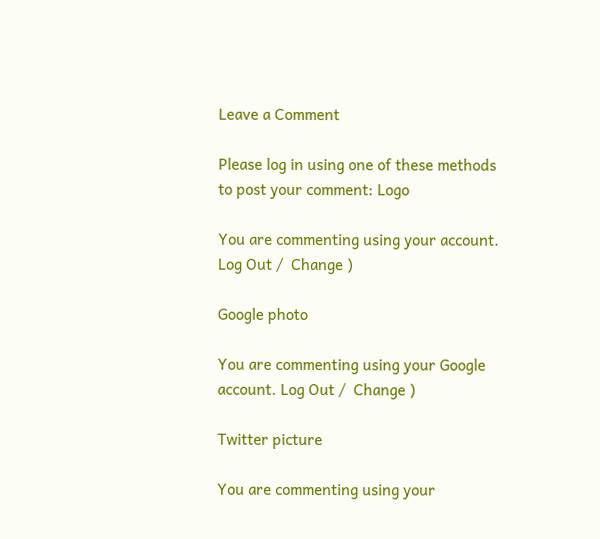Leave a Comment

Please log in using one of these methods to post your comment: Logo

You are commenting using your account. Log Out /  Change )

Google photo

You are commenting using your Google account. Log Out /  Change )

Twitter picture

You are commenting using your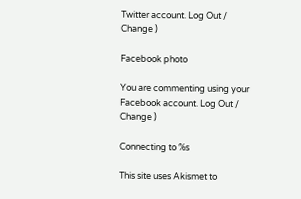Twitter account. Log Out /  Change )

Facebook photo

You are commenting using your Facebook account. Log Out /  Change )

Connecting to %s

This site uses Akismet to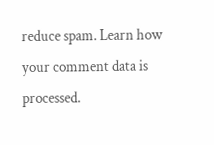reduce spam. Learn how your comment data is processed.